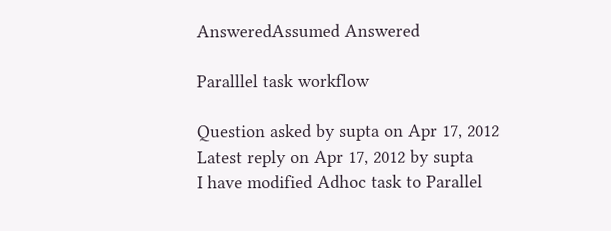AnsweredAssumed Answered

Paralllel task workflow

Question asked by supta on Apr 17, 2012
Latest reply on Apr 17, 2012 by supta
I have modified Adhoc task to Parallel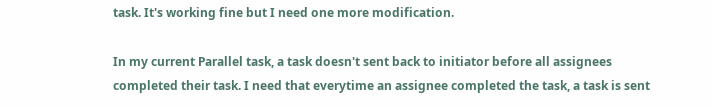task. It's working fine but I need one more modification.

In my current Parallel task, a task doesn't sent back to initiator before all assignees completed their task. I need that everytime an assignee completed the task, a task is sent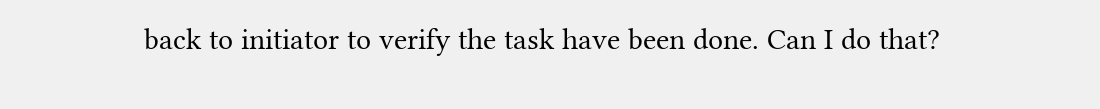back to initiator to verify the task have been done. Can I do that?